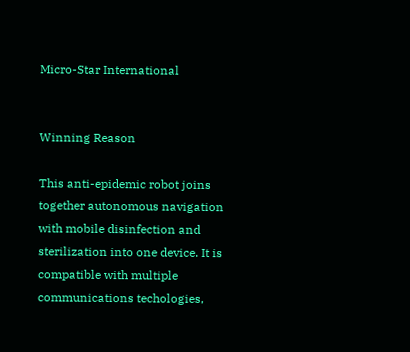Micro-Star International


Winning Reason

This anti-epidemic robot joins together autonomous navigation with mobile disinfection and sterilization into one device. It is compatible with multiple communications techologies,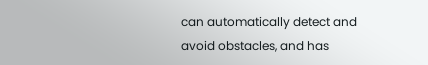can automatically detect and avoid obstacles, and has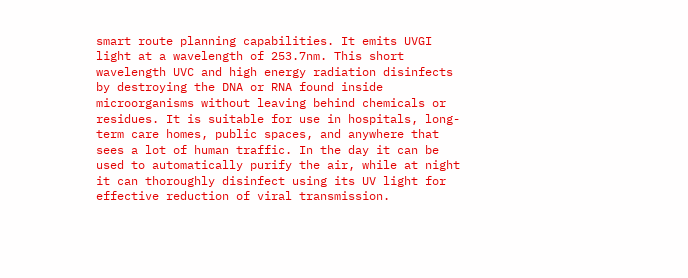smart route planning capabilities. It emits UVGI light at a wavelength of 253.7nm. This short wavelength UVC and high energy radiation disinfects by destroying the DNA or RNA found inside microorganisms without leaving behind chemicals or residues. It is suitable for use in hospitals, long-term care homes, public spaces, and anywhere that sees a lot of human traffic. In the day it can be used to automatically purify the air, while at night it can thoroughly disinfect using its UV light for effective reduction of viral transmission.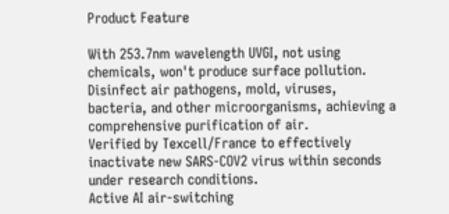Product Feature

With 253.7nm wavelength UVGI, not using chemicals, won't produce surface pollution.
Disinfect air pathogens, mold, viruses, bacteria, and other microorganisms, achieving a comprehensive purification of air.
Verified by Texcell/France to effectively inactivate new SARS-COV2 virus within seconds under research conditions.
Active AI air-switching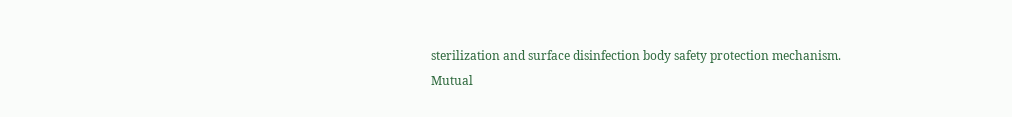sterilization and surface disinfection body safety protection mechanism.
Mutual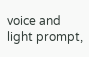voice and light prompt,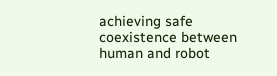achieving safe coexistence between human and robot